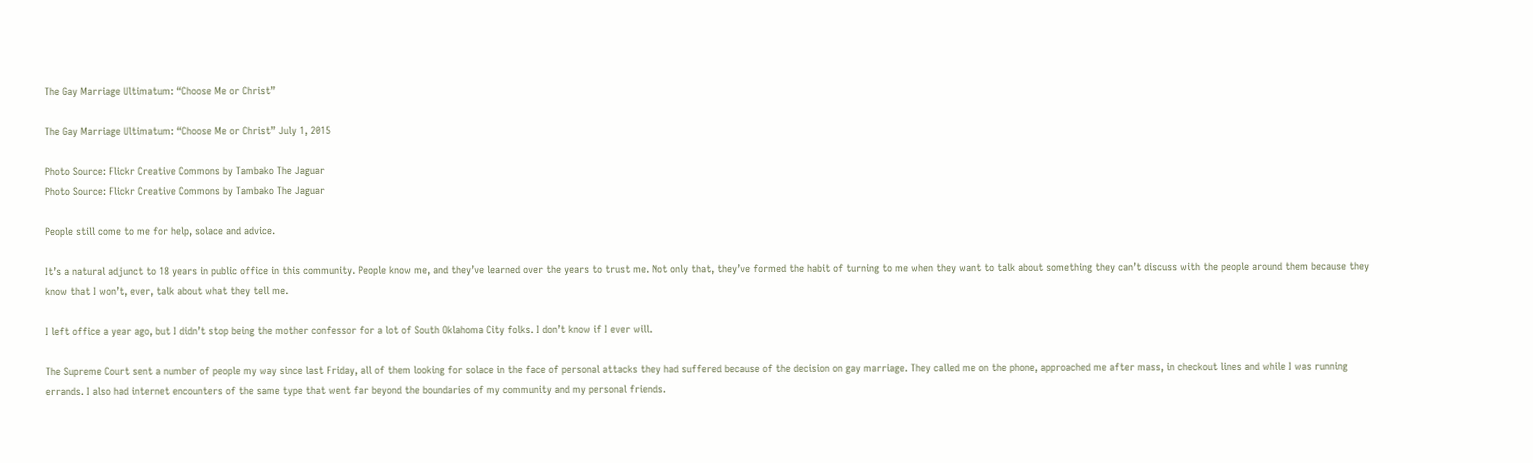The Gay Marriage Ultimatum: “Choose Me or Christ”

The Gay Marriage Ultimatum: “Choose Me or Christ” July 1, 2015

Photo Source: Flickr Creative Commons by Tambako The Jaguar
Photo Source: Flickr Creative Commons by Tambako The Jaguar

People still come to me for help, solace and advice.

It’s a natural adjunct to 18 years in public office in this community. People know me, and they’ve learned over the years to trust me. Not only that, they’ve formed the habit of turning to me when they want to talk about something they can’t discuss with the people around them because they know that I won’t, ever, talk about what they tell me.

I left office a year ago, but I didn’t stop being the mother confessor for a lot of South Oklahoma City folks. I don’t know if I ever will.

The Supreme Court sent a number of people my way since last Friday, all of them looking for solace in the face of personal attacks they had suffered because of the decision on gay marriage. They called me on the phone, approached me after mass, in checkout lines and while I was running errands. I also had internet encounters of the same type that went far beyond the boundaries of my community and my personal friends.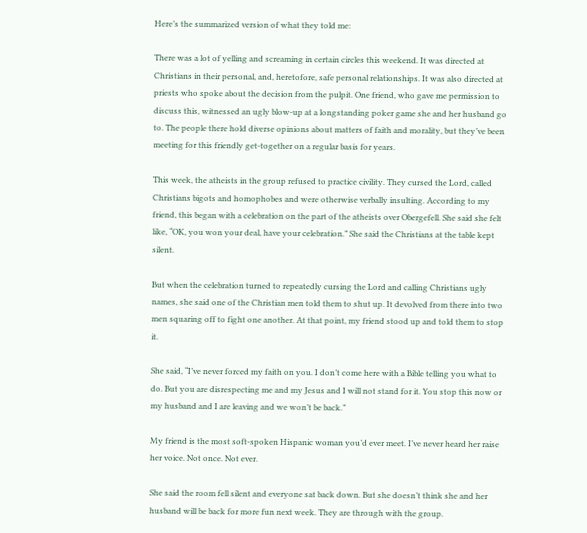Here’s the summarized version of what they told me:

There was a lot of yelling and screaming in certain circles this weekend. It was directed at Christians in their personal, and, heretofore, safe personal relationships. It was also directed at priests who spoke about the decision from the pulpit. One friend, who gave me permission to discuss this, witnessed an ugly blow-up at a longstanding poker game she and her husband go to. The people there hold diverse opinions about matters of faith and morality, but they’ve been meeting for this friendly get-together on a regular basis for years.

This week, the atheists in the group refused to practice civility. They cursed the Lord, called Christians bigots and homophobes and were otherwise verbally insulting. According to my friend, this began with a celebration on the part of the atheists over Obergefell. She said she felt like, “OK, you won your deal, have your celebration.” She said the Christians at the table kept silent.

But when the celebration turned to repeatedly cursing the Lord and calling Christians ugly names, she said one of the Christian men told them to shut up. It devolved from there into two men squaring off to fight one another. At that point, my friend stood up and told them to stop it.

She said, “I’ve never forced my faith on you. I don’t come here with a Bible telling you what to do. But you are disrespecting me and my Jesus and I will not stand for it. You stop this now or my husband and I are leaving and we won’t be back.”

My friend is the most soft-spoken Hispanic woman you’d ever meet. I’ve never heard her raise her voice. Not once. Not ever.

She said the room fell silent and everyone sat back down. But she doesn’t think she and her husband will be back for more fun next week. They are through with the group.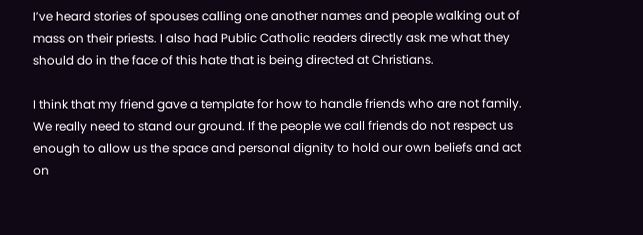I’ve heard stories of spouses calling one another names and people walking out of mass on their priests. I also had Public Catholic readers directly ask me what they should do in the face of this hate that is being directed at Christians.

I think that my friend gave a template for how to handle friends who are not family. We really need to stand our ground. If the people we call friends do not respect us enough to allow us the space and personal dignity to hold our own beliefs and act on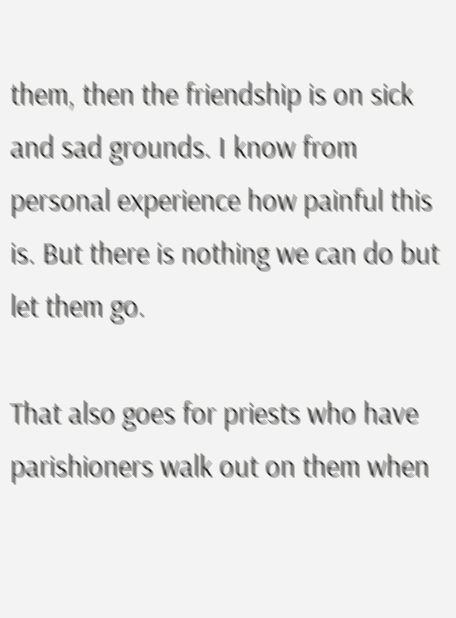them, then the friendship is on sick and sad grounds. I know from personal experience how painful this is. But there is nothing we can do but let them go.

That also goes for priests who have parishioners walk out on them when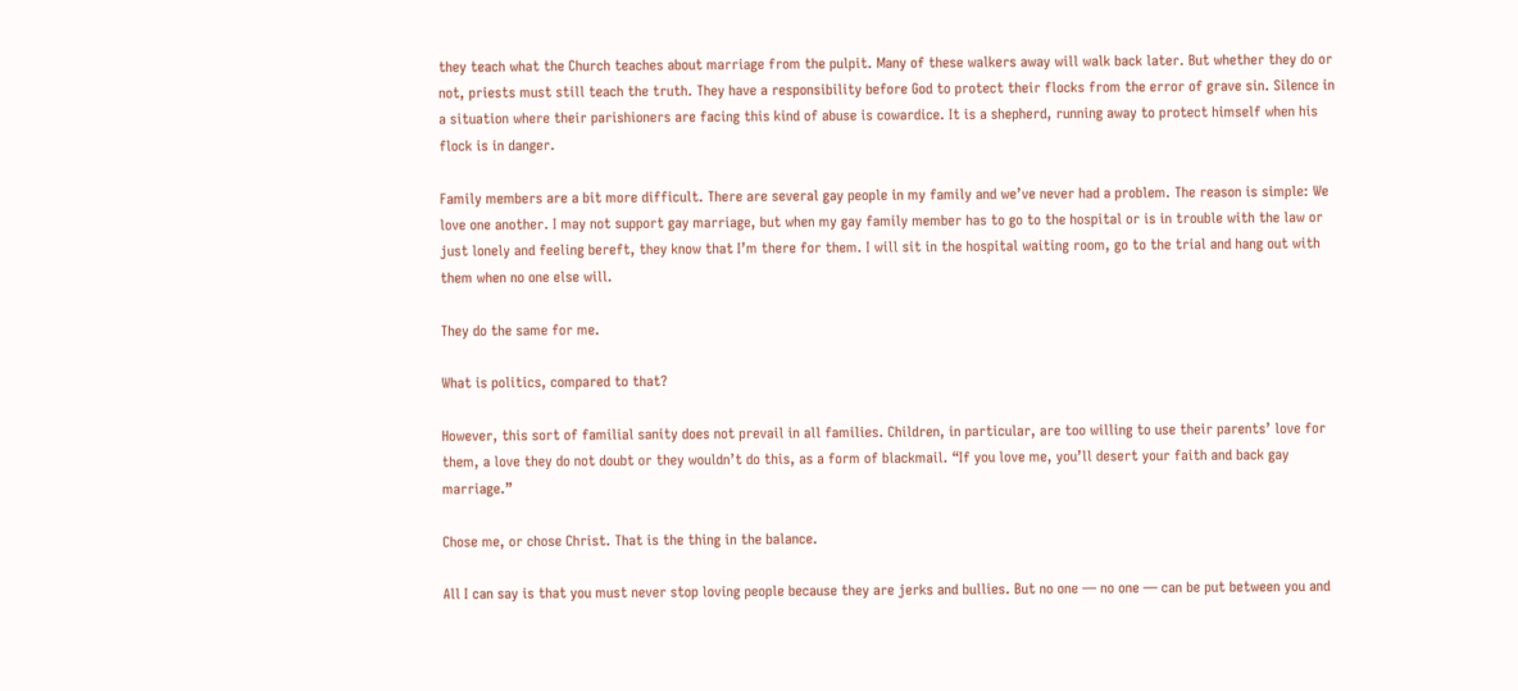they teach what the Church teaches about marriage from the pulpit. Many of these walkers away will walk back later. But whether they do or not, priests must still teach the truth. They have a responsibility before God to protect their flocks from the error of grave sin. Silence in a situation where their parishioners are facing this kind of abuse is cowardice. It is a shepherd, running away to protect himself when his flock is in danger.

Family members are a bit more difficult. There are several gay people in my family and we’ve never had a problem. The reason is simple: We love one another. I may not support gay marriage, but when my gay family member has to go to the hospital or is in trouble with the law or just lonely and feeling bereft, they know that I’m there for them. I will sit in the hospital waiting room, go to the trial and hang out with them when no one else will.

They do the same for me.

What is politics, compared to that?

However, this sort of familial sanity does not prevail in all families. Children, in particular, are too willing to use their parents’ love for them, a love they do not doubt or they wouldn’t do this, as a form of blackmail. “If you love me, you’ll desert your faith and back gay marriage.”

Chose me, or chose Christ. That is the thing in the balance.

All I can say is that you must never stop loving people because they are jerks and bullies. But no one — no one — can be put between you and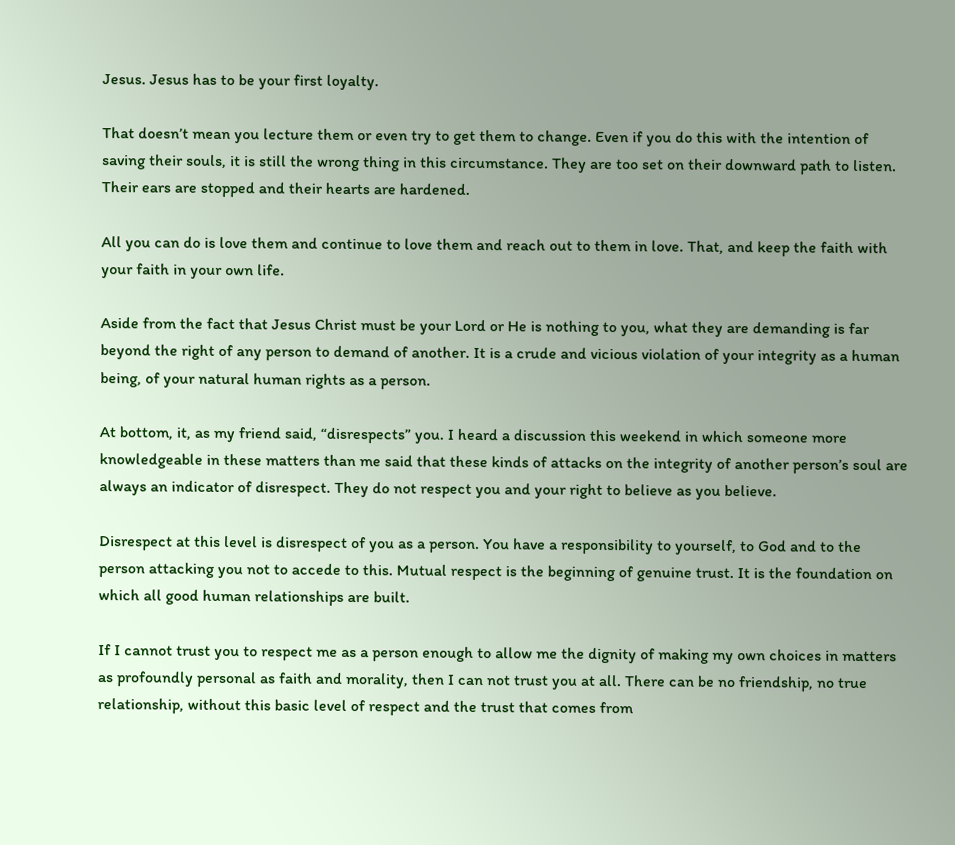Jesus. Jesus has to be your first loyalty.

That doesn’t mean you lecture them or even try to get them to change. Even if you do this with the intention of saving their souls, it is still the wrong thing in this circumstance. They are too set on their downward path to listen. Their ears are stopped and their hearts are hardened.

All you can do is love them and continue to love them and reach out to them in love. That, and keep the faith with your faith in your own life.

Aside from the fact that Jesus Christ must be your Lord or He is nothing to you, what they are demanding is far beyond the right of any person to demand of another. It is a crude and vicious violation of your integrity as a human being, of your natural human rights as a person.

At bottom, it, as my friend said, “disrespects” you. I heard a discussion this weekend in which someone more knowledgeable in these matters than me said that these kinds of attacks on the integrity of another person’s soul are always an indicator of disrespect. They do not respect you and your right to believe as you believe.

Disrespect at this level is disrespect of you as a person. You have a responsibility to yourself, to God and to the person attacking you not to accede to this. Mutual respect is the beginning of genuine trust. It is the foundation on which all good human relationships are built.

If I cannot trust you to respect me as a person enough to allow me the dignity of making my own choices in matters as profoundly personal as faith and morality, then I can not trust you at all. There can be no friendship, no true relationship, without this basic level of respect and the trust that comes from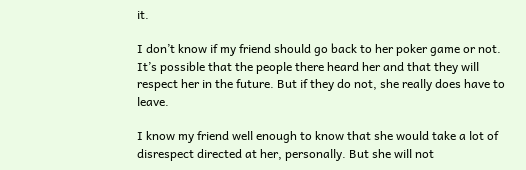it.

I don’t know if my friend should go back to her poker game or not. It’s possible that the people there heard her and that they will respect her in the future. But if they do not, she really does have to leave.

I know my friend well enough to know that she would take a lot of disrespect directed at her, personally. But she will not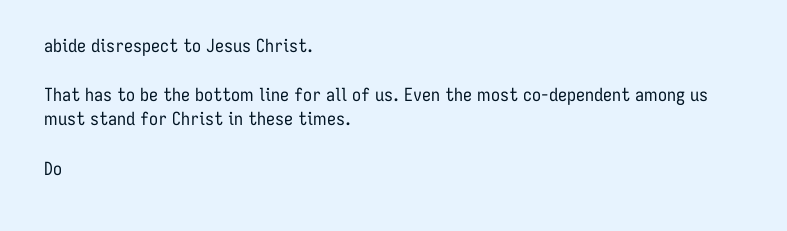abide disrespect to Jesus Christ.

That has to be the bottom line for all of us. Even the most co-dependent among us must stand for Christ in these times.

Do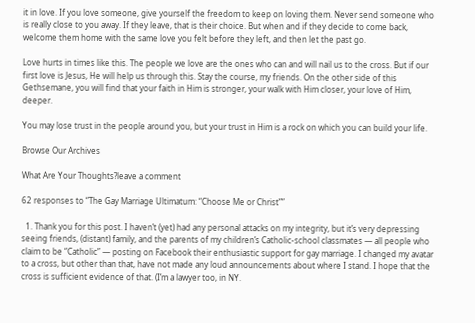it in love. If you love someone, give yourself the freedom to keep on loving them. Never send someone who is really close to you away. If they leave, that is their choice. But when and if they decide to come back, welcome them home with the same love you felt before they left, and then let the past go.

Love hurts in times like this. The people we love are the ones who can and will nail us to the cross. But if our first love is Jesus, He will help us through this. Stay the course, my friends. On the other side of this Gethsemane, you will find that your faith in Him is stronger, your walk with Him closer, your love of Him, deeper.

You may lose trust in the people around you, but your trust in Him is a rock on which you can build your life.

Browse Our Archives

What Are Your Thoughts?leave a comment

62 responses to “The Gay Marriage Ultimatum: “Choose Me or Christ””

  1. Thank you for this post. I haven’t (yet) had any personal attacks on my integrity, but it’s very depressing seeing friends, (distant) family, and the parents of my children’s Catholic-school classmates — all people who claim to be “Catholic” — posting on Facebook their enthusiastic support for gay marriage. I changed my avatar to a cross, but other than that, have not made any loud announcements about where I stand. I hope that the cross is sufficient evidence of that. (I’m a lawyer too, in NY.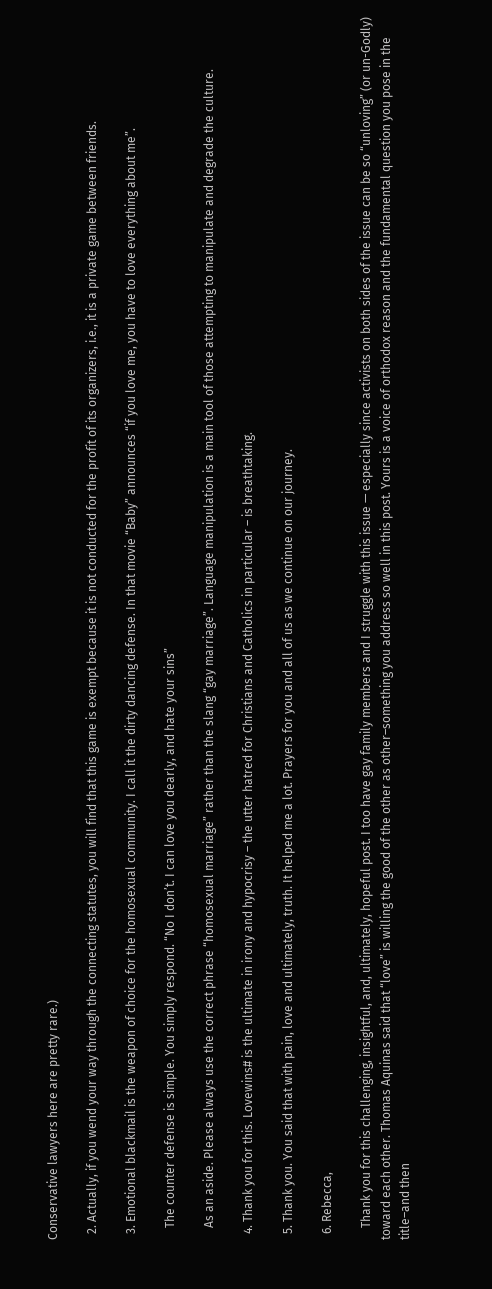Conservative lawyers here are pretty rare.)

  2. Actually, if you wend your way through the connecting statutes, you will find that this game is exempt because it is not conducted for the profit of its organizers, i.e., it is a private game between friends.

  3. Emotional blackmail is the weapon of choice for the homosexual community. I call it the dirty dancing defense. In that movie “Baby” announces “if you love me, you have to love everything about me”.

    The counter defense is simple. You simply respond. “No I don’t. I can love you dearly, and hate your sins”

    As an aside. Please always use the correct phrase “homosexual marriage” rather than the slang “gay marriage”. Language manipulation is a main tool of those attempting to manipulate and degrade the culture.

  4. Thank you for this. Lovewins# is the ultimate in irony and hypocrisy – the utter hatred for Christians and Catholics in particular – is breathtaking.

  5. Thank you. You said that with pain, love and ultimately, truth. It helped me a lot. Prayers for you and all of us as we continue on our journey.

  6. Rebecca,

    Thank you for this challenging, insightful, and, ultimately, hopeful post. I too have gay family members and I struggle with this issue — especially since activists on both sides of the issue can be so “unloving” (or un-Godly) toward each other. Thomas Aquinas said that “love” is willing the good of the other as other–something you address so well in this post. Yours is a voice of orthodox reason and the fundamental question you pose in the title–and then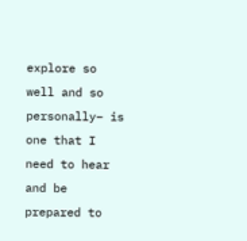explore so well and so personally– is one that I need to hear and be prepared to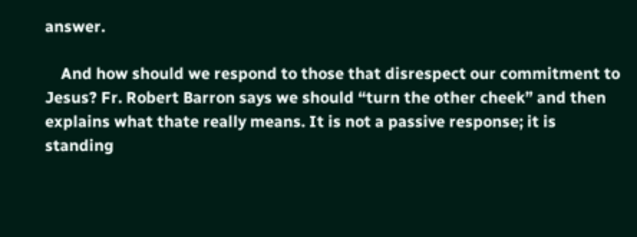answer.

    And how should we respond to those that disrespect our commitment to Jesus? Fr. Robert Barron says we should “turn the other cheek” and then explains what thate really means. It is not a passive response; it is standing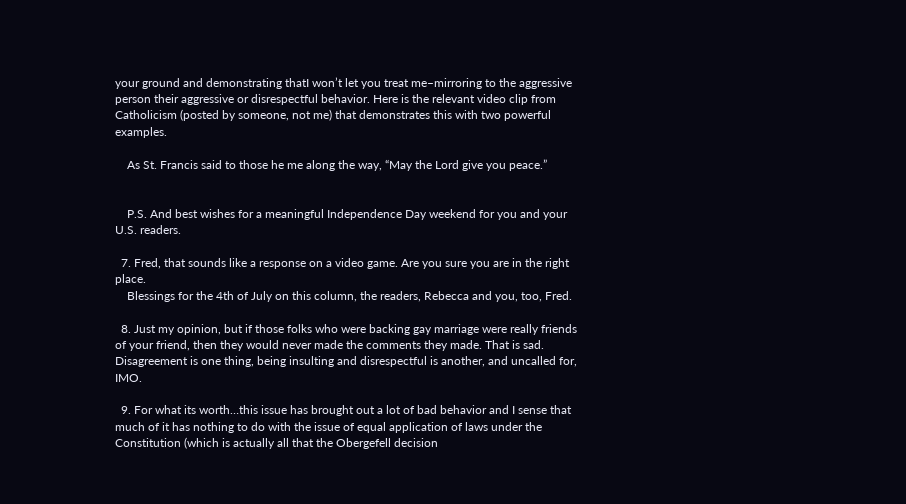your ground and demonstrating thatI won’t let you treat me–mirroring to the aggressive person their aggressive or disrespectful behavior. Here is the relevant video clip from Catholicism (posted by someone, not me) that demonstrates this with two powerful examples.

    As St. Francis said to those he me along the way, “May the Lord give you peace.”


    P.S. And best wishes for a meaningful Independence Day weekend for you and your U.S. readers.

  7. Fred, that sounds like a response on a video game. Are you sure you are in the right place.
    Blessings for the 4th of July on this column, the readers, Rebecca and you, too, Fred.

  8. Just my opinion, but if those folks who were backing gay marriage were really friends of your friend, then they would never made the comments they made. That is sad. Disagreement is one thing, being insulting and disrespectful is another, and uncalled for, IMO.

  9. For what its worth…this issue has brought out a lot of bad behavior and I sense that much of it has nothing to do with the issue of equal application of laws under the Constitution (which is actually all that the Obergefell decision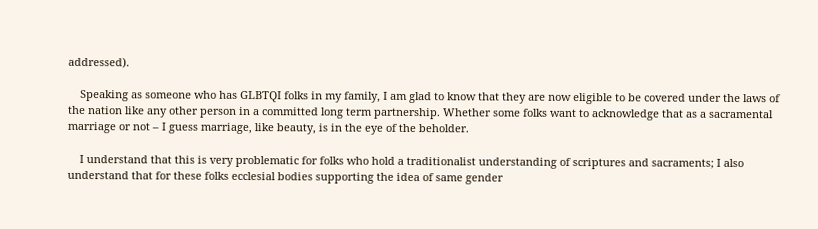addressed).

    Speaking as someone who has GLBTQI folks in my family, I am glad to know that they are now eligible to be covered under the laws of the nation like any other person in a committed long term partnership. Whether some folks want to acknowledge that as a sacramental marriage or not – I guess marriage, like beauty, is in the eye of the beholder.

    I understand that this is very problematic for folks who hold a traditionalist understanding of scriptures and sacraments; I also understand that for these folks ecclesial bodies supporting the idea of same gender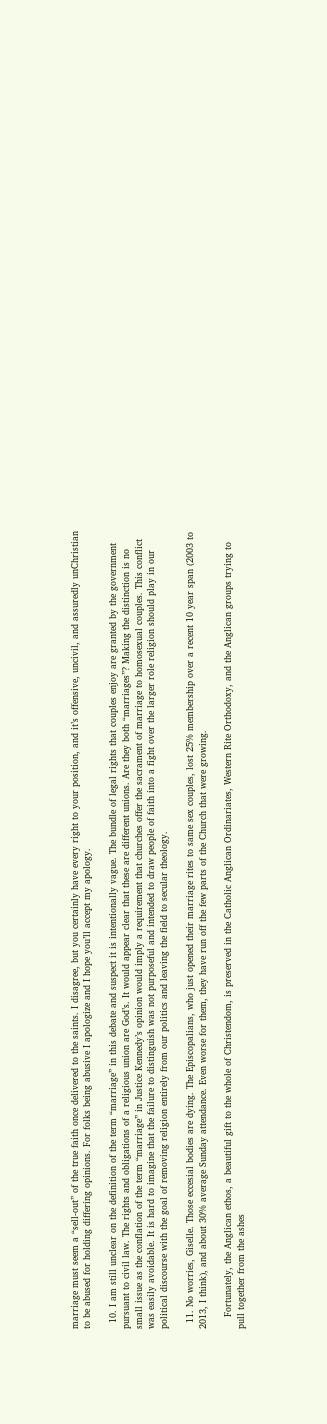marriage must seem a “sell-out” of the true faith once delivered to the saints. I disagree, but you certainly have every right to your position, and it’s offensive, uncivil, and assuredly unChristian to be abused for holding differing opinions. For folks being abusive I apologize and I hope you’ll accept my apology.

  10. I am still unclear on the definition of the term “marriage” in this debate and suspect it is intentionally vague. The bundle of legal rights that couples enjoy are granted by the government pursuant to civil law. The rights and obligations of a religious union are God’s. It would appear clear that these are different unions. Are they both “marriages”? Making the distinction is no small issue as the conflation of the term “marriage” in Justice Kennedy’s opinion would imply a requirement that churches offer the sacrament of marriage to homosexual couples. This conflict was easily avoidable. It is hard to imagine that the failure to distinguish was not purposeful and intended to draw people of faith into a fight over the larger role religion should play in our political discourse with the goal of removing religion entirely from our politics and leaving the field to secular theology.

  11. No worries, Giselle. Those eccesial bodies are dying. The Episcopalians, who just opened their marriage rites to same sex couples, lost 25% membership over a recent 10 year span (2003 to 2013, I think), and about 30% average Sunday attendance. Even worse for them, they have run off the few parts of the Church that were growing.

    Fortunately, the Anglican ethos, a beautiful gift to the whole of Christendom, is preserved in the Catholic Anglican Ordinariates, Western Rite Orthodoxy, and the Anglican groups trying to pull together from the ashes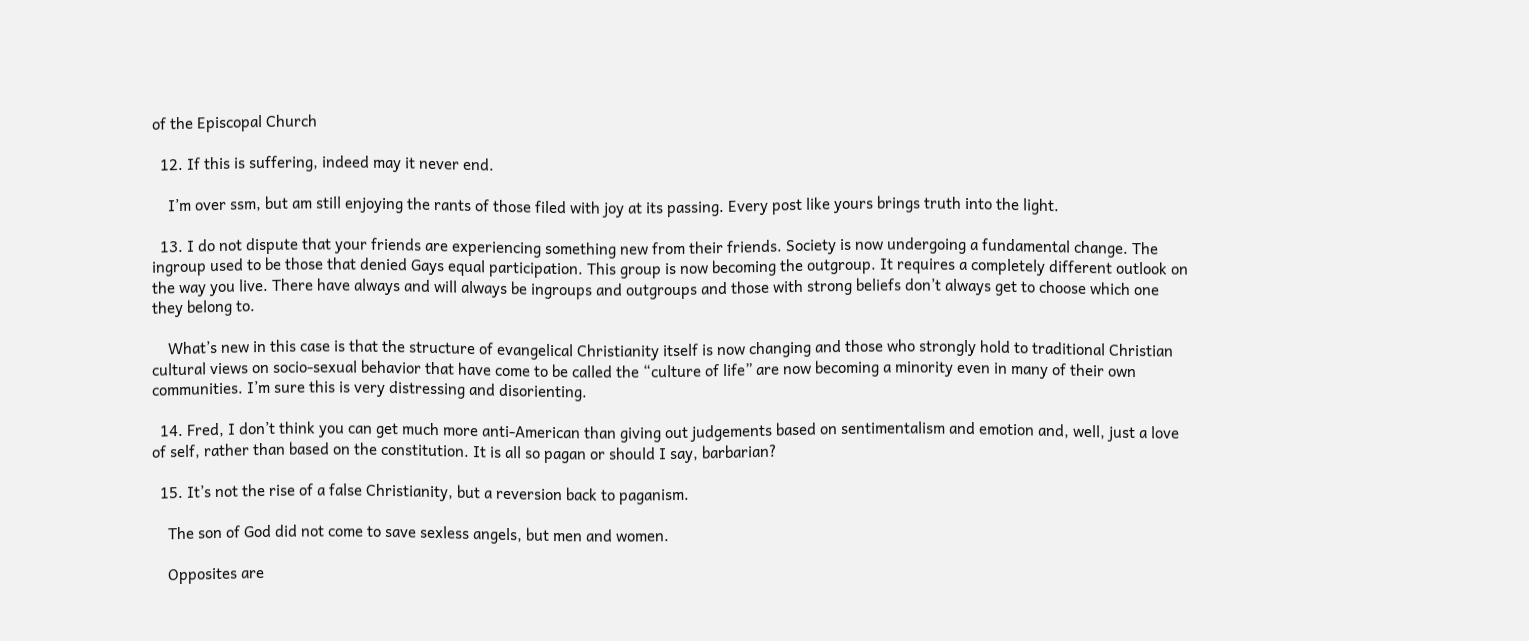of the Episcopal Church

  12. If this is suffering, indeed may it never end.

    I’m over ssm, but am still enjoying the rants of those filed with joy at its passing. Every post like yours brings truth into the light.

  13. I do not dispute that your friends are experiencing something new from their friends. Society is now undergoing a fundamental change. The ingroup used to be those that denied Gays equal participation. This group is now becoming the outgroup. It requires a completely different outlook on the way you live. There have always and will always be ingroups and outgroups and those with strong beliefs don’t always get to choose which one they belong to.

    What’s new in this case is that the structure of evangelical Christianity itself is now changing and those who strongly hold to traditional Christian cultural views on socio-sexual behavior that have come to be called the “culture of life” are now becoming a minority even in many of their own communities. I’m sure this is very distressing and disorienting.

  14. Fred, I don’t think you can get much more anti-American than giving out judgements based on sentimentalism and emotion and, well, just a love of self, rather than based on the constitution. It is all so pagan or should I say, barbarian?

  15. It’s not the rise of a false Christianity, but a reversion back to paganism.

    The son of God did not come to save sexless angels, but men and women.

    Opposites are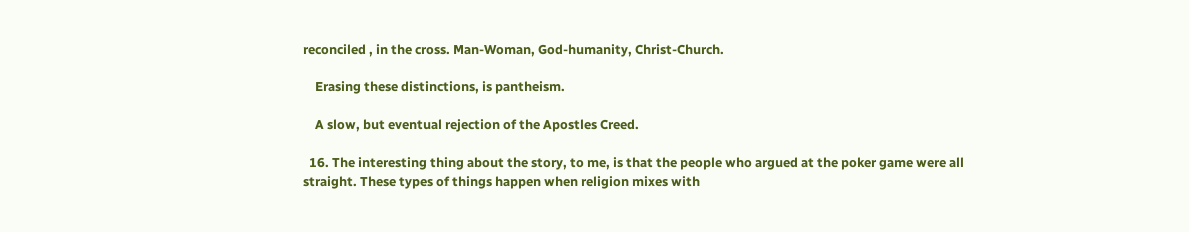reconciled , in the cross. Man-Woman, God-humanity, Christ-Church.

    Erasing these distinctions, is pantheism.

    A slow, but eventual rejection of the Apostles Creed.

  16. The interesting thing about the story, to me, is that the people who argued at the poker game were all straight. These types of things happen when religion mixes with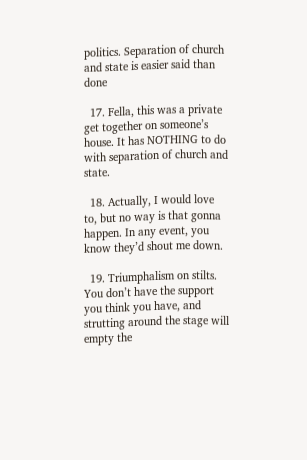politics. Separation of church and state is easier said than done

  17. Fella, this was a private get together on someone’s house. It has NOTHING to do with separation of church and state.

  18. Actually, I would love to, but no way is that gonna happen. In any event, you know they’d shout me down.

  19. Triumphalism on stilts. You don’t have the support you think you have, and strutting around the stage will empty the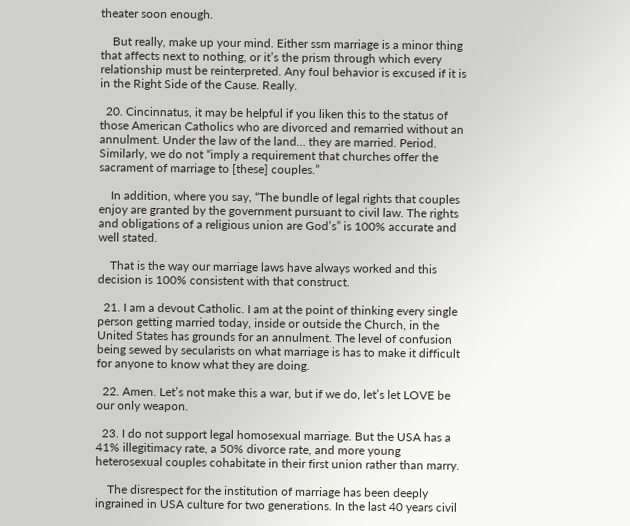theater soon enough.

    But really, make up your mind. Either ssm marriage is a minor thing that affects next to nothing, or it’s the prism through which every relationship must be reinterpreted. Any foul behavior is excused if it is in the Right Side of the Cause. Really.

  20. Cincinnatus, it may be helpful if you liken this to the status of those American Catholics who are divorced and remarried without an annulment. Under the law of the land… they are married. Period. Similarly, we do not “imply a requirement that churches offer the sacrament of marriage to [these] couples.”

    In addition, where you say, “The bundle of legal rights that couples enjoy are granted by the government pursuant to civil law. The rights and obligations of a religious union are God’s” is 100% accurate and well stated.

    That is the way our marriage laws have always worked and this decision is 100% consistent with that construct.

  21. I am a devout Catholic. I am at the point of thinking every single person getting married today, inside or outside the Church, in the United States has grounds for an annulment. The level of confusion being sewed by secularists on what marriage is has to make it difficult for anyone to know what they are doing.

  22. Amen. Let’s not make this a war, but if we do, let’s let LOVE be our only weapon.

  23. I do not support legal homosexual marriage. But the USA has a 41% illegitimacy rate, a 50% divorce rate, and more young heterosexual couples cohabitate in their first union rather than marry.

    The disrespect for the institution of marriage has been deeply ingrained in USA culture for two generations. In the last 40 years civil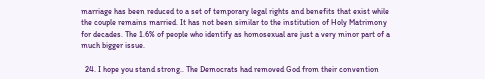marriage has been reduced to a set of temporary legal rights and benefits that exist while the couple remains married. It has not been similar to the institution of Holy Matrimony for decades. The 1.6% of people who identify as homosexual are just a very minor part of a much bigger issue.

  24. I hope you stand strong.. The Democrats had removed God from their convention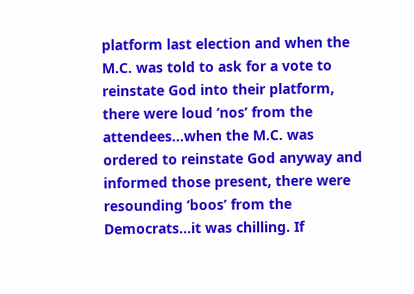platform last election and when the M.C. was told to ask for a vote to reinstate God into their platform, there were loud ‘nos’ from the attendees…when the M.C. was ordered to reinstate God anyway and informed those present, there were resounding ‘boos’ from the Democrats…it was chilling. If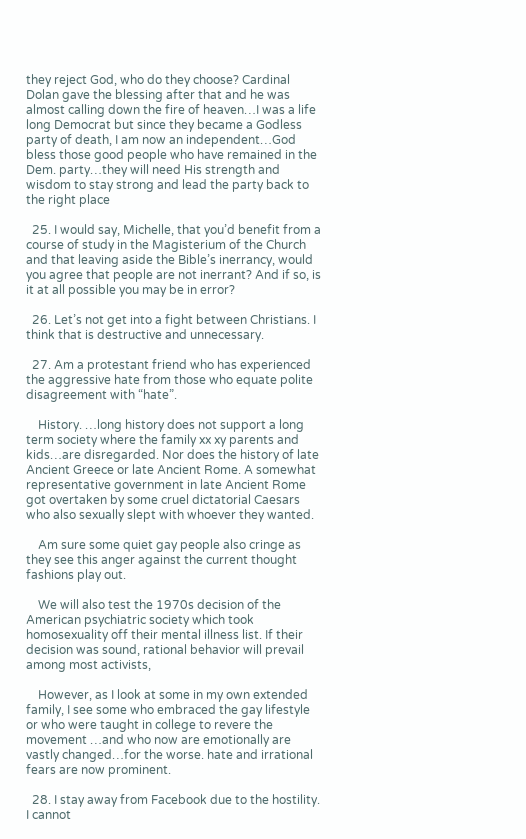they reject God, who do they choose? Cardinal Dolan gave the blessing after that and he was almost calling down the fire of heaven…I was a life long Democrat but since they became a Godless party of death, I am now an independent…God bless those good people who have remained in the Dem. party…they will need His strength and wisdom to stay strong and lead the party back to the right place

  25. I would say, Michelle, that you’d benefit from a course of study in the Magisterium of the Church and that leaving aside the Bible’s inerrancy, would you agree that people are not inerrant? And if so, is it at all possible you may be in error?

  26. Let’s not get into a fight between Christians. I think that is destructive and unnecessary.

  27. Am a protestant friend who has experienced the aggressive hate from those who equate polite disagreement with “hate”.

    History. …long history does not support a long term society where the family xx xy parents and kids…are disregarded. Nor does the history of late Ancient Greece or late Ancient Rome. A somewhat representative government in late Ancient Rome got overtaken by some cruel dictatorial Caesars who also sexually slept with whoever they wanted.

    Am sure some quiet gay people also cringe as they see this anger against the current thought fashions play out.

    We will also test the 1970s decision of the American psychiatric society which took homosexuality off their mental illness list. If their decision was sound, rational behavior will prevail among most activists,

    However, as I look at some in my own extended family, I see some who embraced the gay lifestyle or who were taught in college to revere the movement …and who now are emotionally are vastly changed…for the worse. hate and irrational fears are now prominent.

  28. I stay away from Facebook due to the hostility. I cannot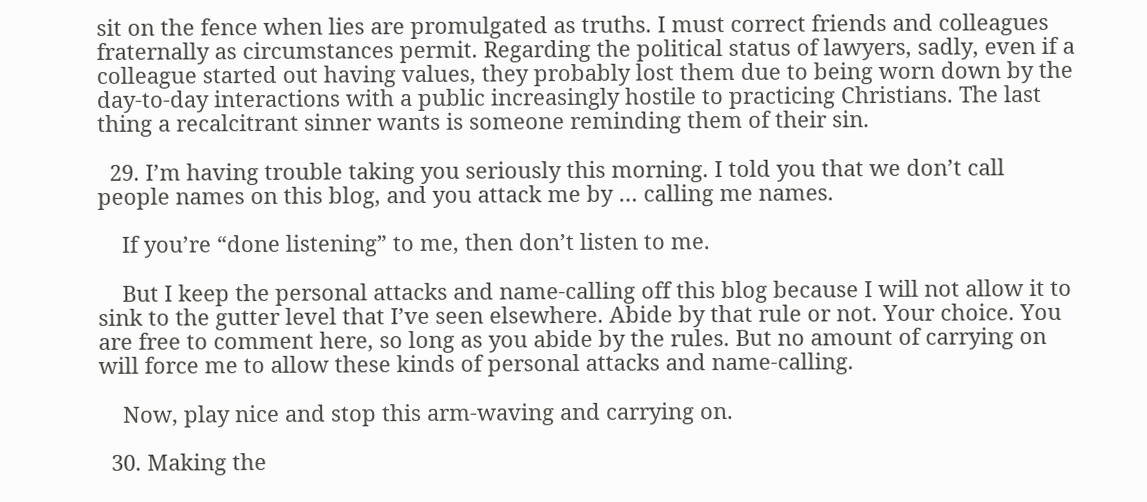sit on the fence when lies are promulgated as truths. I must correct friends and colleagues fraternally as circumstances permit. Regarding the political status of lawyers, sadly, even if a colleague started out having values, they probably lost them due to being worn down by the day-to-day interactions with a public increasingly hostile to practicing Christians. The last thing a recalcitrant sinner wants is someone reminding them of their sin.

  29. I’m having trouble taking you seriously this morning. I told you that we don’t call people names on this blog, and you attack me by … calling me names.

    If you’re “done listening” to me, then don’t listen to me.

    But I keep the personal attacks and name-calling off this blog because I will not allow it to sink to the gutter level that I’ve seen elsewhere. Abide by that rule or not. Your choice. You are free to comment here, so long as you abide by the rules. But no amount of carrying on will force me to allow these kinds of personal attacks and name-calling.

    Now, play nice and stop this arm-waving and carrying on.

  30. Making the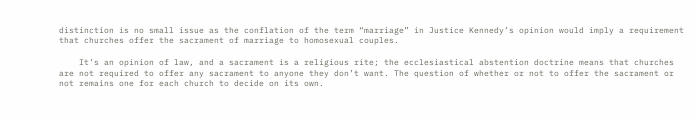distinction is no small issue as the conflation of the term “marriage” in Justice Kennedy’s opinion would imply a requirement that churches offer the sacrament of marriage to homosexual couples.

    It’s an opinion of law, and a sacrament is a religious rite; the ecclesiastical abstention doctrine means that churches are not required to offer any sacrament to anyone they don’t want. The question of whether or not to offer the sacrament or not remains one for each church to decide on its own.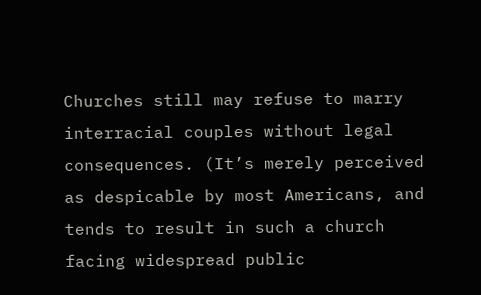Churches still may refuse to marry interracial couples without legal consequences. (It’s merely perceived as despicable by most Americans, and tends to result in such a church facing widespread public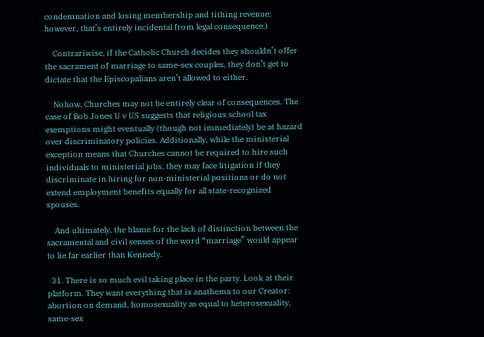condemnation and losing membership and tithing revenue; however, that’s entirely incidental from legal consequence.)

    Contrariwise, if the Catholic Church decides they shouldn’t offer the sacrament of marriage to same-sex couples, they don’t get to dictate that the Episcopalians aren’t allowed to either.

    Nohow, Churches may not be entirely clear of consequences. The case of Bob Jones U v US suggests that religious school tax exemptions might eventually (though not immediately) be at hazard over discriminatory policies. Additionally, while the ministerial exception means that Churches cannot be required to hire such individuals to ministerial jobs, they may face litigation if they discriminate in hiring for non-ministerial positions or do not extend employment benefits equally for all state-recognized spouses.

    And ultimately, the blame for the lack of distinction between the sacramental and civil senses of the word “marriage” would appear to lie far earlier than Kennedy.

  31. There is so much evil taking place in the party. Look at their platform. They want everything that is anathema to our Creator: abortion on demand, homosexuality as equal to heterosexuality, same-sex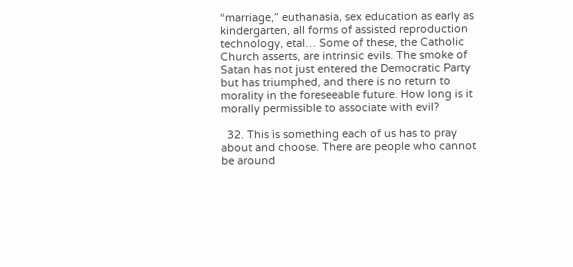“marriage,” euthanasia, sex education as early as kindergarten, all forms of assisted reproduction technology, etal… Some of these, the Catholic Church asserts, are intrinsic evils. The smoke of Satan has not just entered the Democratic Party but has triumphed, and there is no return to morality in the foreseeable future. How long is it morally permissible to associate with evil?

  32. This is something each of us has to pray about and choose. There are people who cannot be around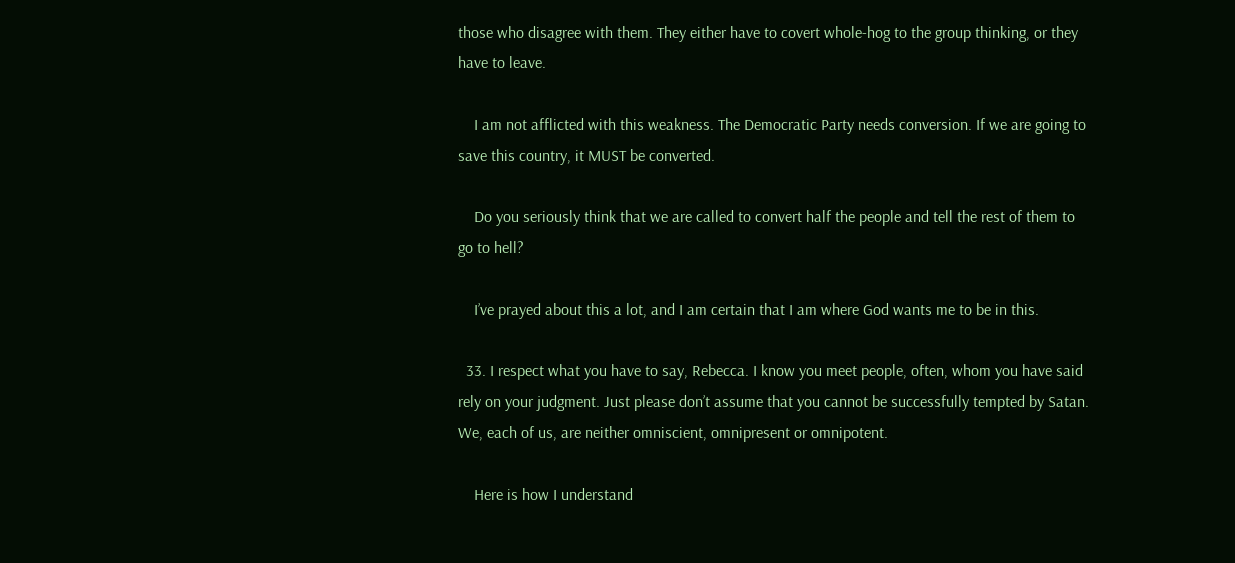those who disagree with them. They either have to covert whole-hog to the group thinking, or they have to leave.

    I am not afflicted with this weakness. The Democratic Party needs conversion. If we are going to save this country, it MUST be converted.

    Do you seriously think that we are called to convert half the people and tell the rest of them to go to hell?

    I’ve prayed about this a lot, and I am certain that I am where God wants me to be in this.

  33. I respect what you have to say, Rebecca. I know you meet people, often, whom you have said rely on your judgment. Just please don’t assume that you cannot be successfully tempted by Satan. We, each of us, are neither omniscient, omnipresent or omnipotent.

    Here is how I understand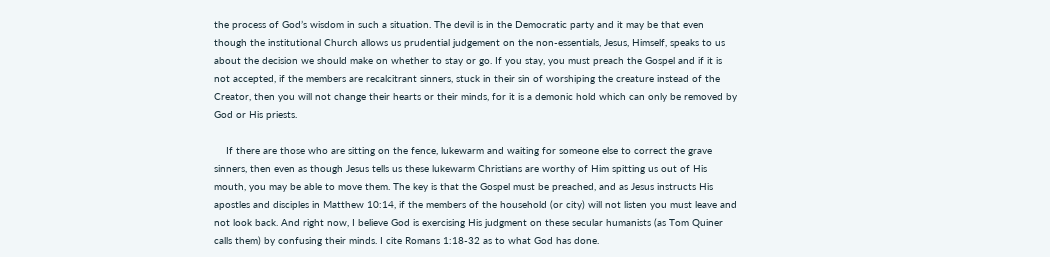the process of God’s wisdom in such a situation. The devil is in the Democratic party and it may be that even though the institutional Church allows us prudential judgement on the non-essentials, Jesus, Himself, speaks to us about the decision we should make on whether to stay or go. If you stay, you must preach the Gospel and if it is not accepted, if the members are recalcitrant sinners, stuck in their sin of worshiping the creature instead of the Creator, then you will not change their hearts or their minds, for it is a demonic hold which can only be removed by God or His priests.

    If there are those who are sitting on the fence, lukewarm and waiting for someone else to correct the grave sinners, then even as though Jesus tells us these lukewarm Christians are worthy of Him spitting us out of His mouth, you may be able to move them. The key is that the Gospel must be preached, and as Jesus instructs His apostles and disciples in Matthew 10:14, if the members of the household (or city) will not listen you must leave and not look back. And right now, I believe God is exercising His judgment on these secular humanists (as Tom Quiner calls them) by confusing their minds. I cite Romans 1:18-32 as to what God has done.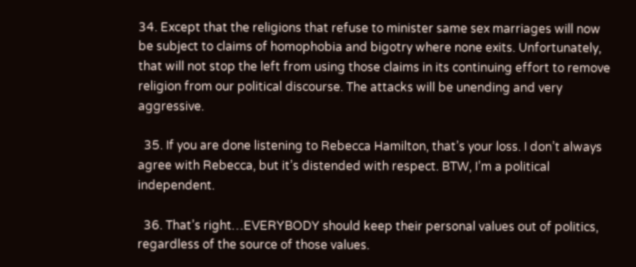34. Except that the religions that refuse to minister same sex marriages will now be subject to claims of homophobia and bigotry where none exits. Unfortunately, that will not stop the left from using those claims in its continuing effort to remove religion from our political discourse. The attacks will be unending and very aggressive.

  35. If you are done listening to Rebecca Hamilton, that’s your loss. I don’t always agree with Rebecca, but it’s distended with respect. BTW, I’m a political independent.

  36. That’s right…EVERYBODY should keep their personal values out of politics, regardless of the source of those values.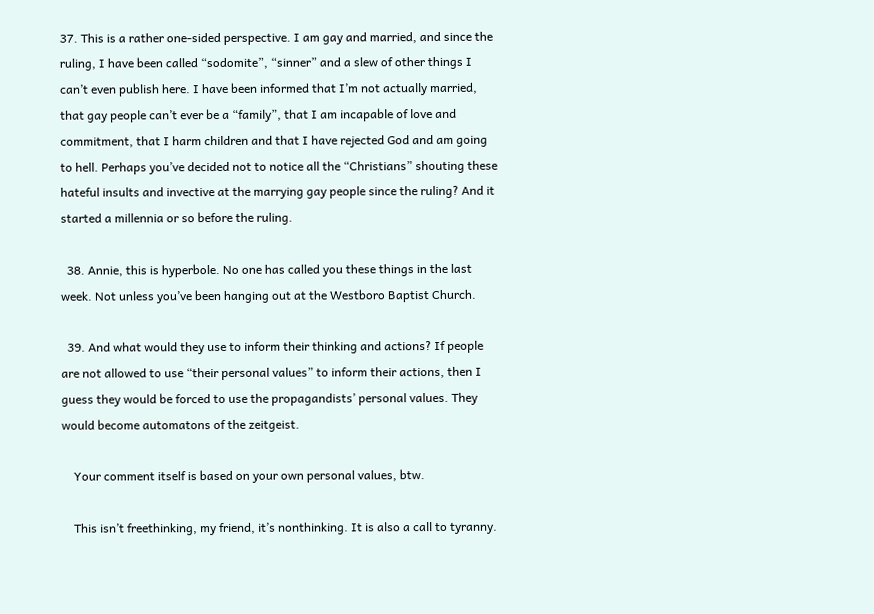37. This is a rather one-sided perspective. I am gay and married, and since the ruling, I have been called “sodomite”, “sinner” and a slew of other things I can’t even publish here. I have been informed that I’m not actually married, that gay people can’t ever be a “family”, that I am incapable of love and commitment, that I harm children and that I have rejected God and am going to hell. Perhaps you’ve decided not to notice all the “Christians” shouting these hateful insults and invective at the marrying gay people since the ruling? And it started a millennia or so before the ruling.

  38. Annie, this is hyperbole. No one has called you these things in the last week. Not unless you’ve been hanging out at the Westboro Baptist Church.

  39. And what would they use to inform their thinking and actions? If people are not allowed to use “their personal values” to inform their actions, then I guess they would be forced to use the propagandists’ personal values. They would become automatons of the zeitgeist.

    Your comment itself is based on your own personal values, btw.

    This isn’t freethinking, my friend, it’s nonthinking. It is also a call to tyranny.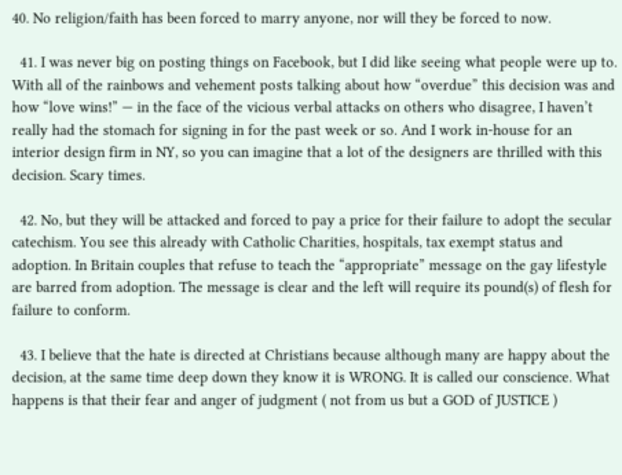40. No religion/faith has been forced to marry anyone, nor will they be forced to now.

  41. I was never big on posting things on Facebook, but I did like seeing what people were up to. With all of the rainbows and vehement posts talking about how “overdue” this decision was and how “love wins!” — in the face of the vicious verbal attacks on others who disagree, I haven’t really had the stomach for signing in for the past week or so. And I work in-house for an interior design firm in NY, so you can imagine that a lot of the designers are thrilled with this decision. Scary times.

  42. No, but they will be attacked and forced to pay a price for their failure to adopt the secular catechism. You see this already with Catholic Charities, hospitals, tax exempt status and adoption. In Britain couples that refuse to teach the “appropriate” message on the gay lifestyle are barred from adoption. The message is clear and the left will require its pound(s) of flesh for failure to conform.

  43. I believe that the hate is directed at Christians because although many are happy about the decision, at the same time deep down they know it is WRONG. It is called our conscience. What happens is that their fear and anger of judgment ( not from us but a GOD of JUSTICE )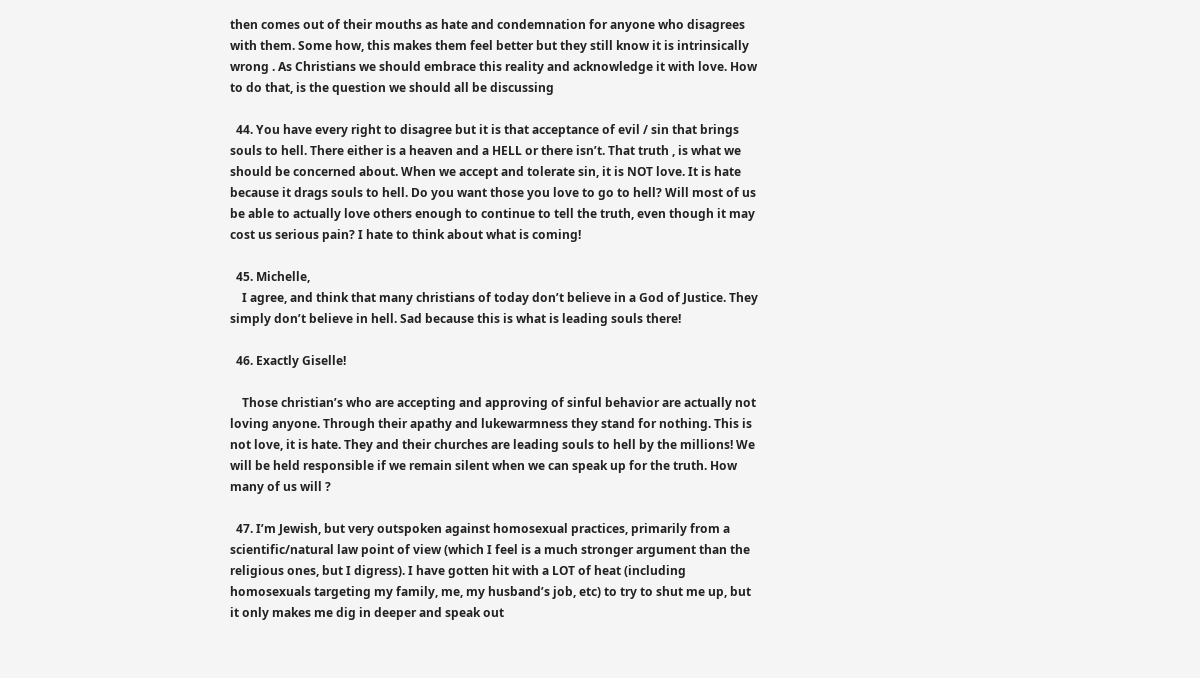then comes out of their mouths as hate and condemnation for anyone who disagrees with them. Some how, this makes them feel better but they still know it is intrinsically wrong . As Christians we should embrace this reality and acknowledge it with love. How to do that, is the question we should all be discussing

  44. You have every right to disagree but it is that acceptance of evil / sin that brings souls to hell. There either is a heaven and a HELL or there isn’t. That truth , is what we should be concerned about. When we accept and tolerate sin, it is NOT love. It is hate because it drags souls to hell. Do you want those you love to go to hell? Will most of us be able to actually love others enough to continue to tell the truth, even though it may cost us serious pain? I hate to think about what is coming!

  45. Michelle,
    I agree, and think that many christians of today don’t believe in a God of Justice. They simply don’t believe in hell. Sad because this is what is leading souls there!

  46. Exactly Giselle!

    Those christian’s who are accepting and approving of sinful behavior are actually not loving anyone. Through their apathy and lukewarmness they stand for nothing. This is not love, it is hate. They and their churches are leading souls to hell by the millions! We will be held responsible if we remain silent when we can speak up for the truth. How many of us will ?

  47. I’m Jewish, but very outspoken against homosexual practices, primarily from a scientific/natural law point of view (which I feel is a much stronger argument than the religious ones, but I digress). I have gotten hit with a LOT of heat (including homosexuals targeting my family, me, my husband’s job, etc) to try to shut me up, but it only makes me dig in deeper and speak out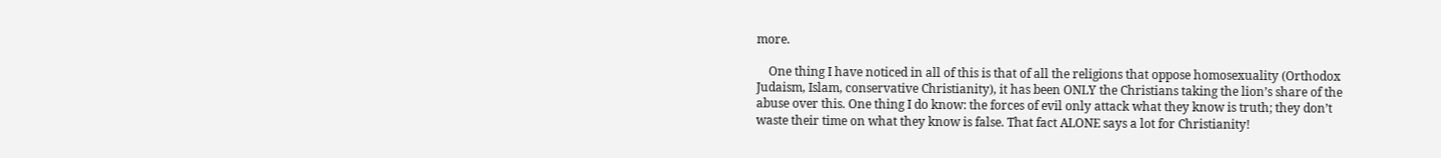more.

    One thing I have noticed in all of this is that of all the religions that oppose homosexuality (Orthodox Judaism, Islam, conservative Christianity), it has been ONLY the Christians taking the lion’s share of the abuse over this. One thing I do know: the forces of evil only attack what they know is truth; they don’t waste their time on what they know is false. That fact ALONE says a lot for Christianity!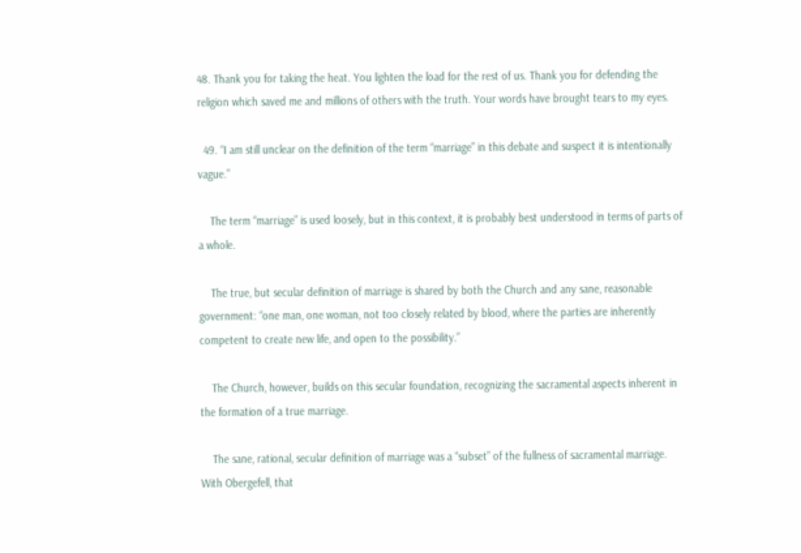48. Thank you for taking the heat. You lighten the load for the rest of us. Thank you for defending the religion which saved me and millions of others with the truth. Your words have brought tears to my eyes.

  49. “I am still unclear on the definition of the term “marriage” in this debate and suspect it is intentionally vague.”

    The term “marriage” is used loosely, but in this context, it is probably best understood in terms of parts of a whole.

    The true, but secular definition of marriage is shared by both the Church and any sane, reasonable government: “one man, one woman, not too closely related by blood, where the parties are inherently competent to create new life, and open to the possibility.”

    The Church, however, builds on this secular foundation, recognizing the sacramental aspects inherent in the formation of a true marriage.

    The sane, rational, secular definition of marriage was a “subset” of the fullness of sacramental marriage. With Obergefell, that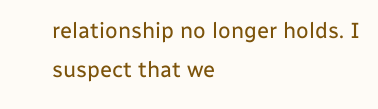relationship no longer holds. I suspect that we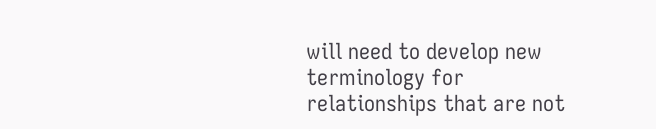will need to develop new terminology for relationships that are not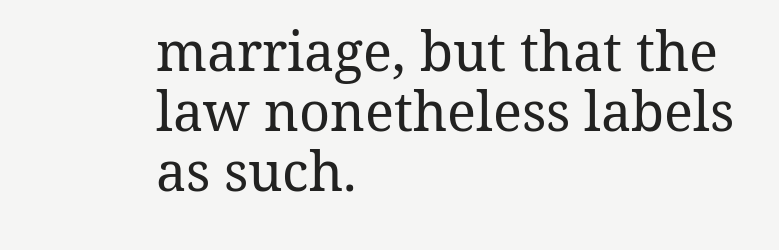marriage, but that the law nonetheless labels as such.